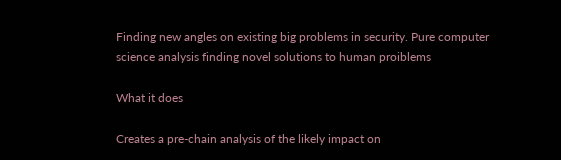Finding new angles on existing big problems in security. Pure computer science analysis finding novel solutions to human proiblems

What it does

Creates a pre-chain analysis of the likely impact on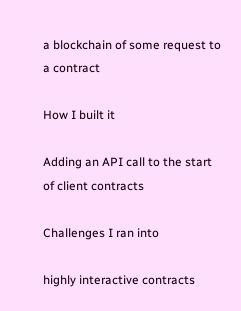a blockchain of some request to a contract

How I built it

Adding an API call to the start of client contracts

Challenges I ran into

highly interactive contracts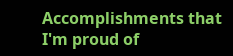Accomplishments that I'm proud of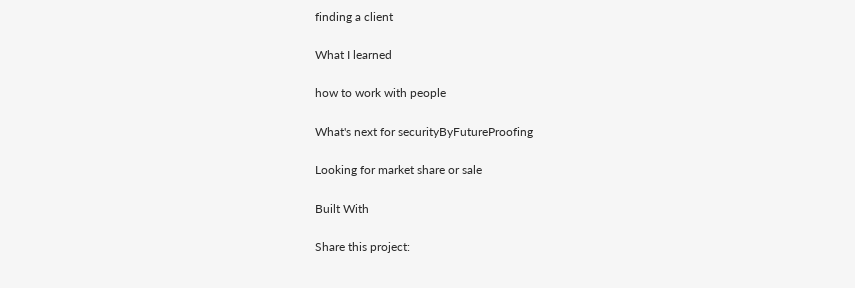finding a client

What I learned

how to work with people

What's next for securityByFutureProofing

Looking for market share or sale

Built With

Share this project: